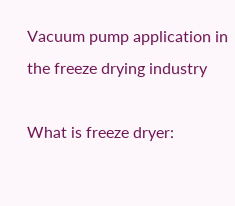Vacuum pump application in the freeze drying industry

What is freeze dryer: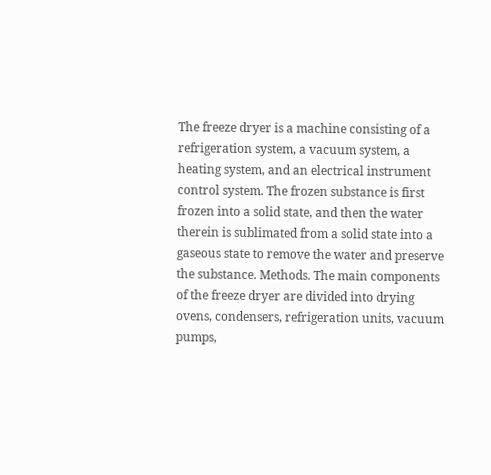The freeze dryer is a machine consisting of a refrigeration system, a vacuum system, a heating system, and an electrical instrument control system. The frozen substance is first frozen into a solid state, and then the water therein is sublimated from a solid state into a gaseous state to remove the water and preserve the substance. Methods. The main components of the freeze dryer are divided into drying ovens, condensers, refrigeration units, vacuum pumps,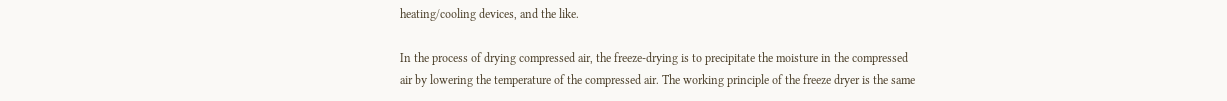heating/cooling devices, and the like.

In the process of drying compressed air, the freeze-drying is to precipitate the moisture in the compressed air by lowering the temperature of the compressed air. The working principle of the freeze dryer is the same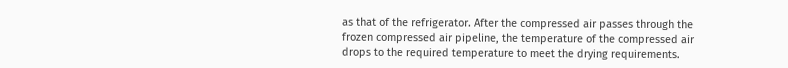as that of the refrigerator. After the compressed air passes through the frozen compressed air pipeline, the temperature of the compressed air drops to the required temperature to meet the drying requirements.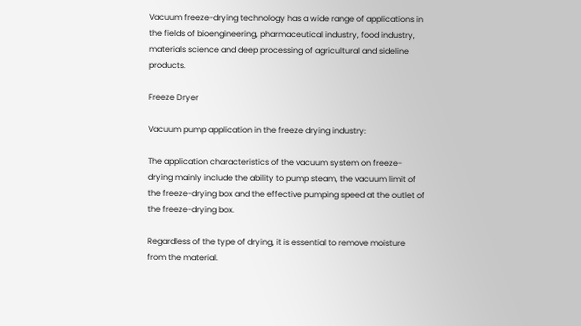Vacuum freeze-drying technology has a wide range of applications in the fields of bioengineering, pharmaceutical industry, food industry, materials science and deep processing of agricultural and sideline products.

Freeze Dryer

Vacuum pump application in the freeze drying industry:

The application characteristics of the vacuum system on freeze-drying mainly include the ability to pump steam, the vacuum limit of the freeze-drying box and the effective pumping speed at the outlet of the freeze-drying box.

Regardless of the type of drying, it is essential to remove moisture from the material.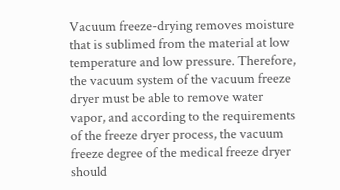Vacuum freeze-drying removes moisture that is sublimed from the material at low temperature and low pressure. Therefore, the vacuum system of the vacuum freeze dryer must be able to remove water vapor, and according to the requirements of the freeze dryer process, the vacuum freeze degree of the medical freeze dryer should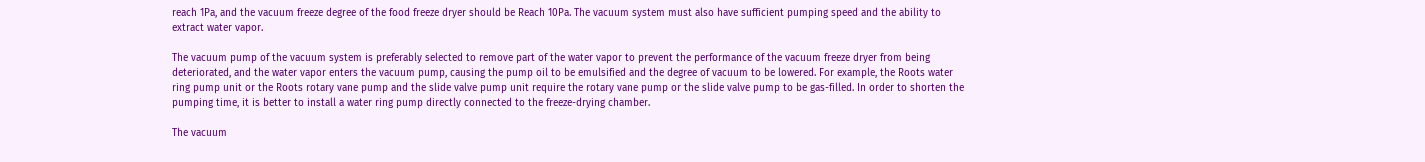reach 1Pa, and the vacuum freeze degree of the food freeze dryer should be Reach 10Pa. The vacuum system must also have sufficient pumping speed and the ability to extract water vapor.

The vacuum pump of the vacuum system is preferably selected to remove part of the water vapor to prevent the performance of the vacuum freeze dryer from being deteriorated, and the water vapor enters the vacuum pump, causing the pump oil to be emulsified and the degree of vacuum to be lowered. For example, the Roots water ring pump unit or the Roots rotary vane pump and the slide valve pump unit require the rotary vane pump or the slide valve pump to be gas-filled. In order to shorten the pumping time, it is better to install a water ring pump directly connected to the freeze-drying chamber.

The vacuum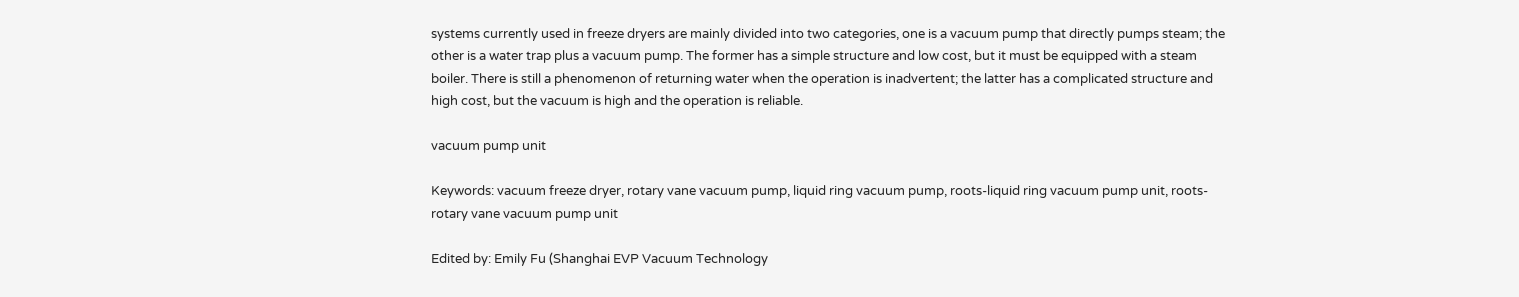systems currently used in freeze dryers are mainly divided into two categories, one is a vacuum pump that directly pumps steam; the other is a water trap plus a vacuum pump. The former has a simple structure and low cost, but it must be equipped with a steam boiler. There is still a phenomenon of returning water when the operation is inadvertent; the latter has a complicated structure and high cost, but the vacuum is high and the operation is reliable.

vacuum pump unit

Keywords: vacuum freeze dryer, rotary vane vacuum pump, liquid ring vacuum pump, roots-liquid ring vacuum pump unit, roots-rotary vane vacuum pump unit

Edited by: Emily Fu (Shanghai EVP Vacuum Technology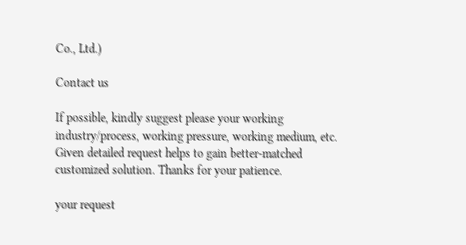Co., Ltd.)

Contact us

If possible, kindly suggest please your working industry/process, working pressure, working medium, etc. Given detailed request helps to gain better-matched customized solution. Thanks for your patience.

your request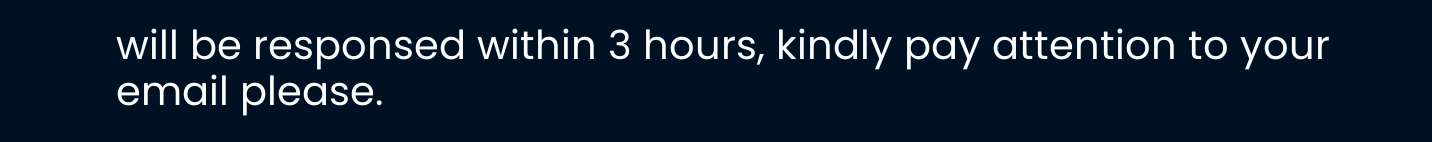will be responsed within 3 hours, kindly pay attention to your email please.